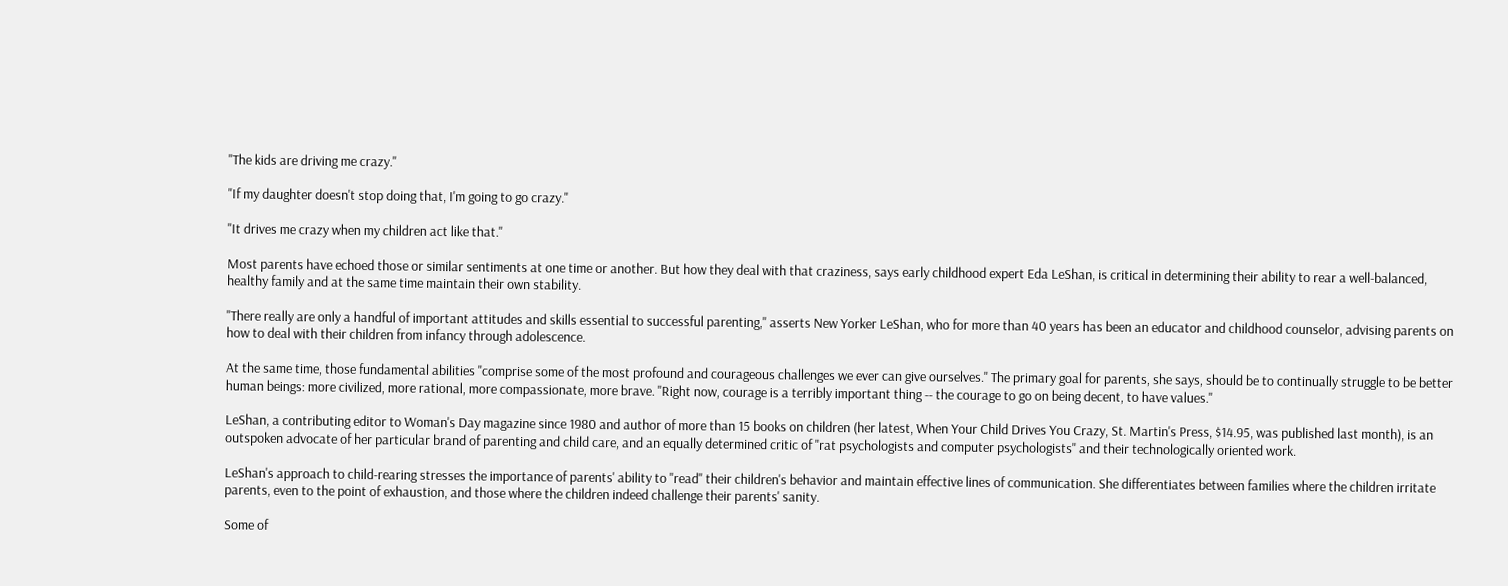"The kids are driving me crazy."

"If my daughter doesn't stop doing that, I'm going to go crazy."

"It drives me crazy when my children act like that."

Most parents have echoed those or similar sentiments at one time or another. But how they deal with that craziness, says early childhood expert Eda LeShan, is critical in determining their ability to rear a well-balanced, healthy family and at the same time maintain their own stability.

"There really are only a handful of important attitudes and skills essential to successful parenting," asserts New Yorker LeShan, who for more than 40 years has been an educator and childhood counselor, advising parents on how to deal with their children from infancy through adolescence.

At the same time, those fundamental abilities "comprise some of the most profound and courageous challenges we ever can give ourselves." The primary goal for parents, she says, should be to continually struggle to be better human beings: more civilized, more rational, more compassionate, more brave. "Right now, courage is a terribly important thing -- the courage to go on being decent, to have values."

LeShan, a contributing editor to Woman's Day magazine since 1980 and author of more than 15 books on children (her latest, When Your Child Drives You Crazy, St. Martin's Press, $14.95, was published last month), is an outspoken advocate of her particular brand of parenting and child care, and an equally determined critic of "rat psychologists and computer psychologists" and their technologically oriented work.

LeShan's approach to child-rearing stresses the importance of parents' ability to "read" their children's behavior and maintain effective lines of communication. She differentiates between families where the children irritate parents, even to the point of exhaustion, and those where the children indeed challenge their parents' sanity.

Some of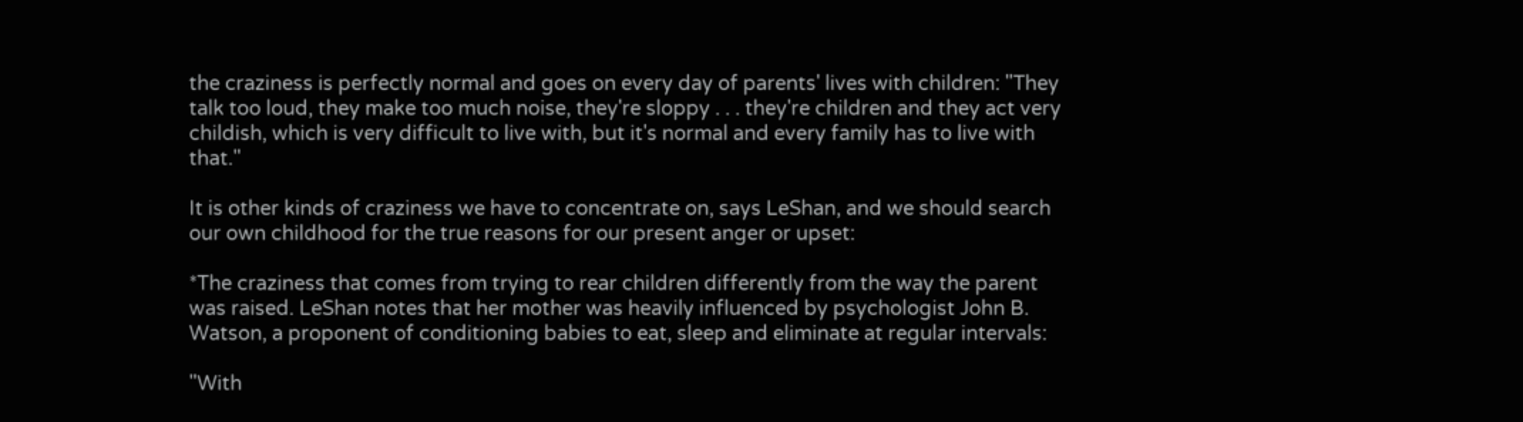the craziness is perfectly normal and goes on every day of parents' lives with children: "They talk too loud, they make too much noise, they're sloppy . . . they're children and they act very childish, which is very difficult to live with, but it's normal and every family has to live with that."

It is other kinds of craziness we have to concentrate on, says LeShan, and we should search our own childhood for the true reasons for our present anger or upset:

*The craziness that comes from trying to rear children differently from the way the parent was raised. LeShan notes that her mother was heavily influenced by psychologist John B. Watson, a proponent of conditioning babies to eat, sleep and eliminate at regular intervals:

"With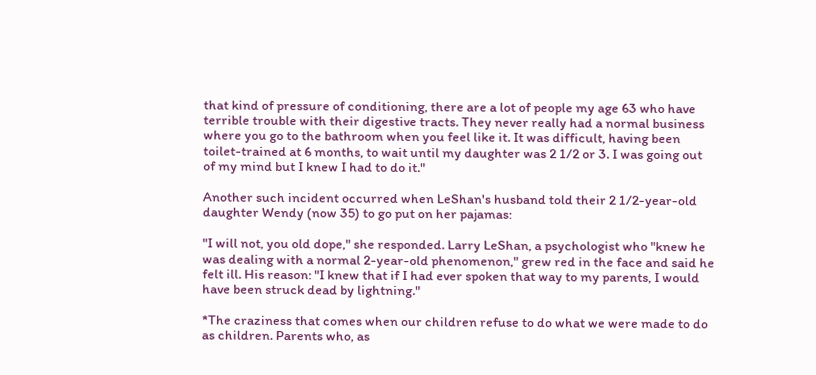that kind of pressure of conditioning, there are a lot of people my age 63 who have terrible trouble with their digestive tracts. They never really had a normal business where you go to the bathroom when you feel like it. It was difficult, having been toilet-trained at 6 months, to wait until my daughter was 2 1/2 or 3. I was going out of my mind but I knew I had to do it."

Another such incident occurred when LeShan's husband told their 2 1/2-year-old daughter Wendy (now 35) to go put on her pajamas:

"I will not, you old dope," she responded. Larry LeShan, a psychologist who "knew he was dealing with a normal 2-year-old phenomenon," grew red in the face and said he felt ill. His reason: "I knew that if I had ever spoken that way to my parents, I would have been struck dead by lightning."

*The craziness that comes when our children refuse to do what we were made to do as children. Parents who, as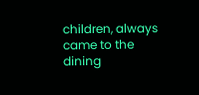children, always came to the dining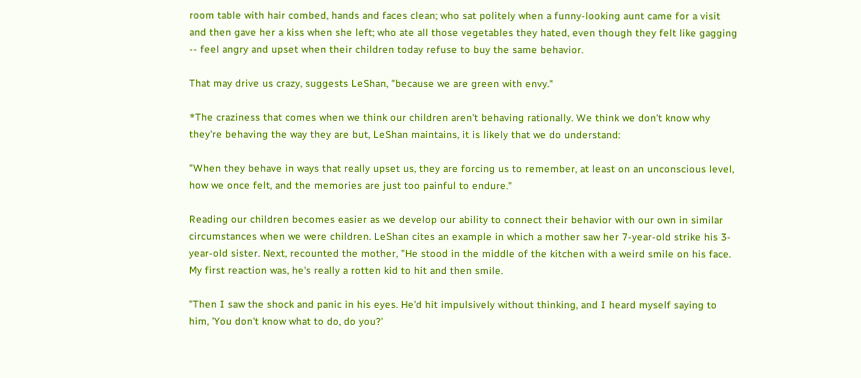room table with hair combed, hands and faces clean; who sat politely when a funny-looking aunt came for a visit and then gave her a kiss when she left; who ate all those vegetables they hated, even though they felt like gagging -- feel angry and upset when their children today refuse to buy the same behavior.

That may drive us crazy, suggests LeShan, "because we are green with envy."

*The craziness that comes when we think our children aren't behaving rationally. We think we don't know why they're behaving the way they are but, LeShan maintains, it is likely that we do understand:

"When they behave in ways that really upset us, they are forcing us to remember, at least on an unconscious level, how we once felt, and the memories are just too painful to endure."

Reading our children becomes easier as we develop our ability to connect their behavior with our own in similar circumstances when we were children. LeShan cites an example in which a mother saw her 7-year-old strike his 3-year-old sister. Next, recounted the mother, "He stood in the middle of the kitchen with a weird smile on his face. My first reaction was, he's really a rotten kid to hit and then smile.

"Then I saw the shock and panic in his eyes. He'd hit impulsively without thinking, and I heard myself saying to him, 'You don't know what to do, do you?'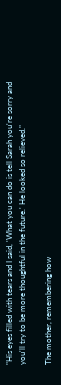"His eyes filled with tears and I said, 'What you can do is tell Sarah you're sorry and you'll try to be more thoughtful in the future.' He looked so relieved."

The mother, remembering how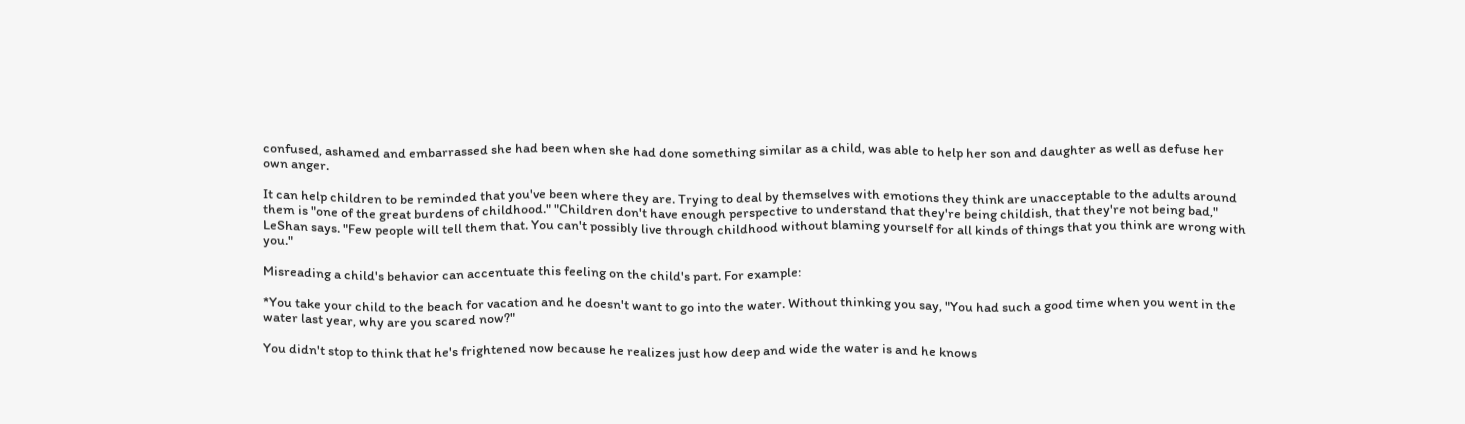confused, ashamed and embarrassed she had been when she had done something similar as a child, was able to help her son and daughter as well as defuse her own anger.

It can help children to be reminded that you've been where they are. Trying to deal by themselves with emotions they think are unacceptable to the adults around them is "one of the great burdens of childhood." "Children don't have enough perspective to understand that they're being childish, that they're not being bad," LeShan says. "Few people will tell them that. You can't possibly live through childhood without blaming yourself for all kinds of things that you think are wrong with you."

Misreading a child's behavior can accentuate this feeling on the child's part. For example:

*You take your child to the beach for vacation and he doesn't want to go into the water. Without thinking you say, "You had such a good time when you went in the water last year, why are you scared now?"

You didn't stop to think that he's frightened now because he realizes just how deep and wide the water is and he knows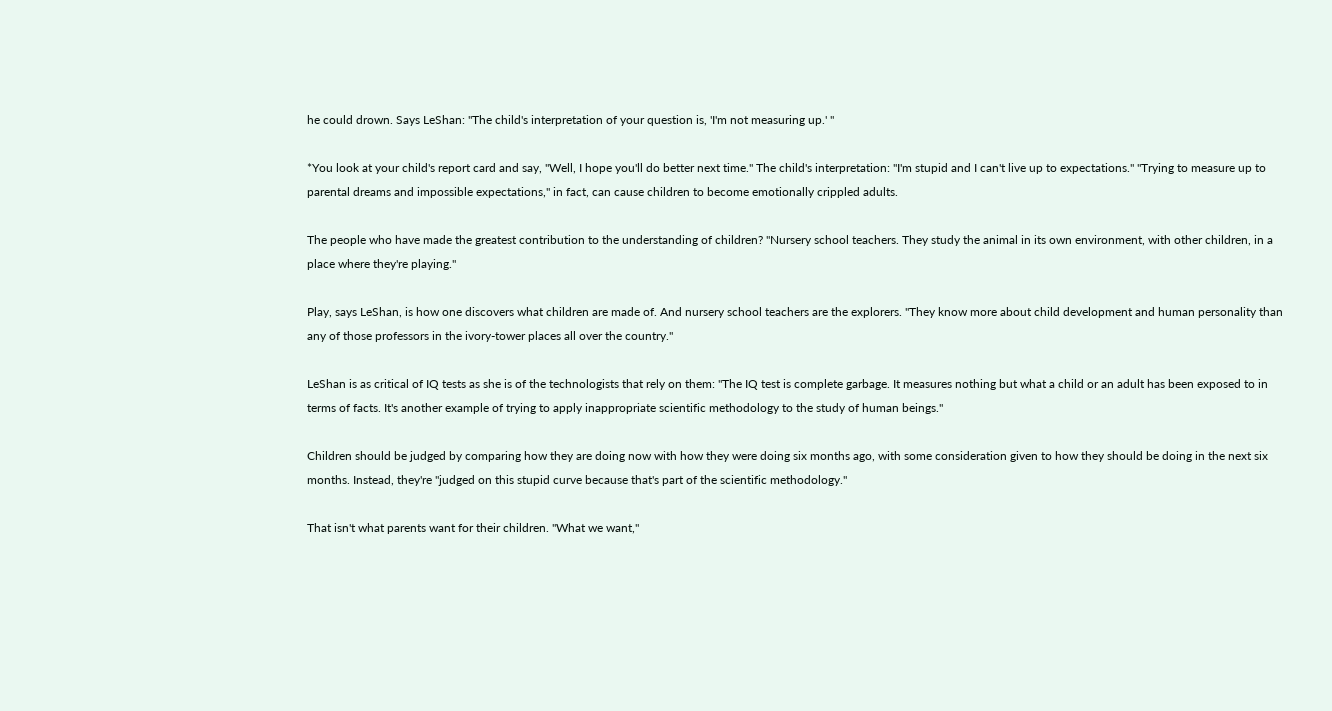he could drown. Says LeShan: "The child's interpretation of your question is, 'I'm not measuring up.' "

*You look at your child's report card and say, "Well, I hope you'll do better next time." The child's interpretation: "I'm stupid and I can't live up to expectations." "Trying to measure up to parental dreams and impossible expectations," in fact, can cause children to become emotionally crippled adults.

The people who have made the greatest contribution to the understanding of children? "Nursery school teachers. They study the animal in its own environment, with other children, in a place where they're playing."

Play, says LeShan, is how one discovers what children are made of. And nursery school teachers are the explorers. "They know more about child development and human personality than any of those professors in the ivory-tower places all over the country."

LeShan is as critical of IQ tests as she is of the technologists that rely on them: "The IQ test is complete garbage. It measures nothing but what a child or an adult has been exposed to in terms of facts. It's another example of trying to apply inappropriate scientific methodology to the study of human beings."

Children should be judged by comparing how they are doing now with how they were doing six months ago, with some consideration given to how they should be doing in the next six months. Instead, they're "judged on this stupid curve because that's part of the scientific methodology."

That isn't what parents want for their children. "What we want,"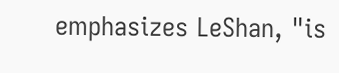emphasizes LeShan, "is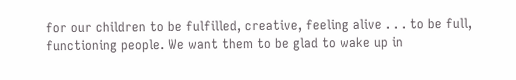for our children to be fulfilled, creative, feeling alive . . . to be full, functioning people. We want them to be glad to wake up in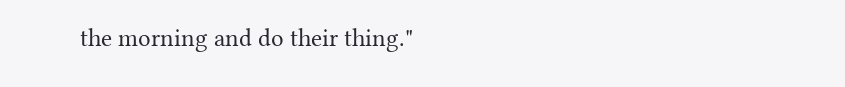the morning and do their thing."